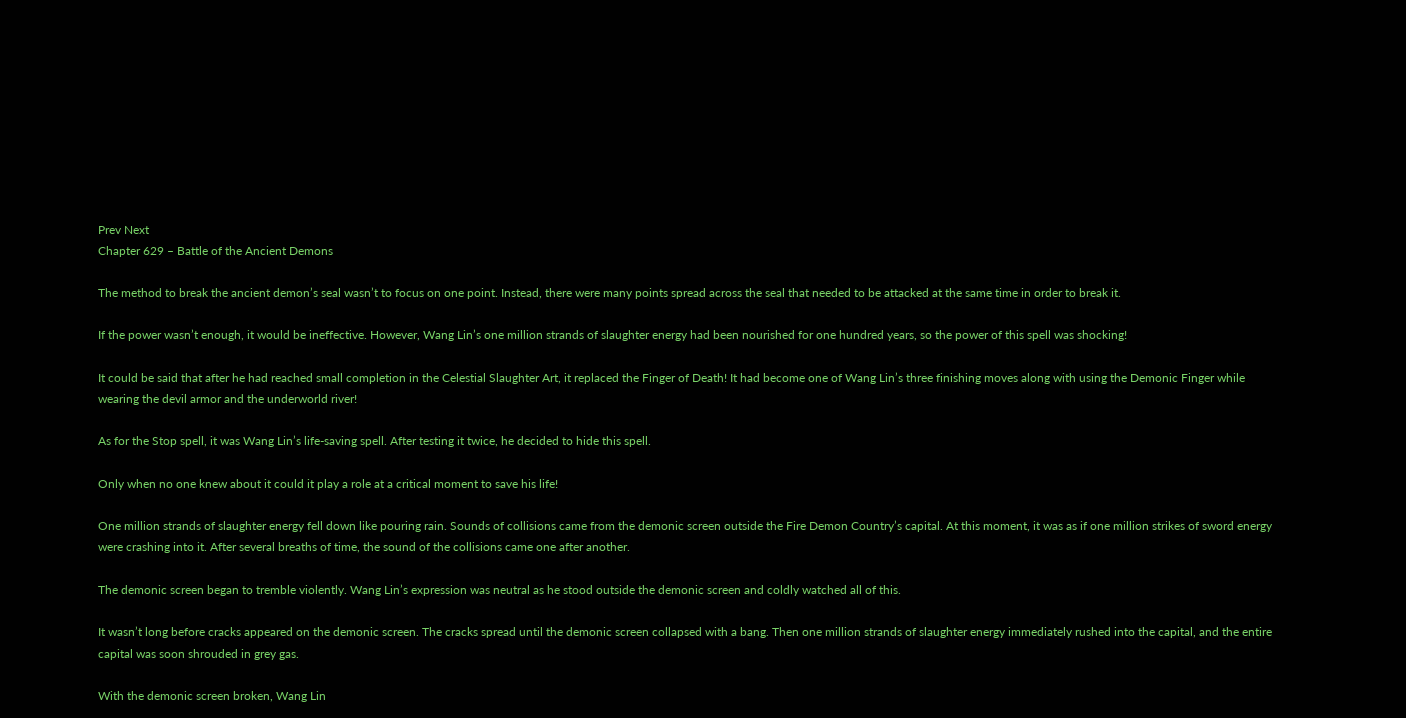Prev Next
Chapter 629 – Battle of the Ancient Demons

The method to break the ancient demon’s seal wasn’t to focus on one point. Instead, there were many points spread across the seal that needed to be attacked at the same time in order to break it.

If the power wasn’t enough, it would be ineffective. However, Wang Lin’s one million strands of slaughter energy had been nourished for one hundred years, so the power of this spell was shocking!

It could be said that after he had reached small completion in the Celestial Slaughter Art, it replaced the Finger of Death! It had become one of Wang Lin’s three finishing moves along with using the Demonic Finger while wearing the devil armor and the underworld river!

As for the Stop spell, it was Wang Lin’s life-saving spell. After testing it twice, he decided to hide this spell.

Only when no one knew about it could it play a role at a critical moment to save his life!

One million strands of slaughter energy fell down like pouring rain. Sounds of collisions came from the demonic screen outside the Fire Demon Country’s capital. At this moment, it was as if one million strikes of sword energy were crashing into it. After several breaths of time, the sound of the collisions came one after another.

The demonic screen began to tremble violently. Wang Lin’s expression was neutral as he stood outside the demonic screen and coldly watched all of this.

It wasn’t long before cracks appeared on the demonic screen. The cracks spread until the demonic screen collapsed with a bang. Then one million strands of slaughter energy immediately rushed into the capital, and the entire capital was soon shrouded in grey gas.

With the demonic screen broken, Wang Lin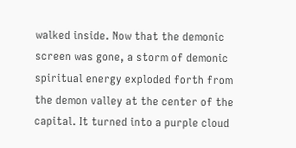walked inside. Now that the demonic screen was gone, a storm of demonic spiritual energy exploded forth from the demon valley at the center of the capital. It turned into a purple cloud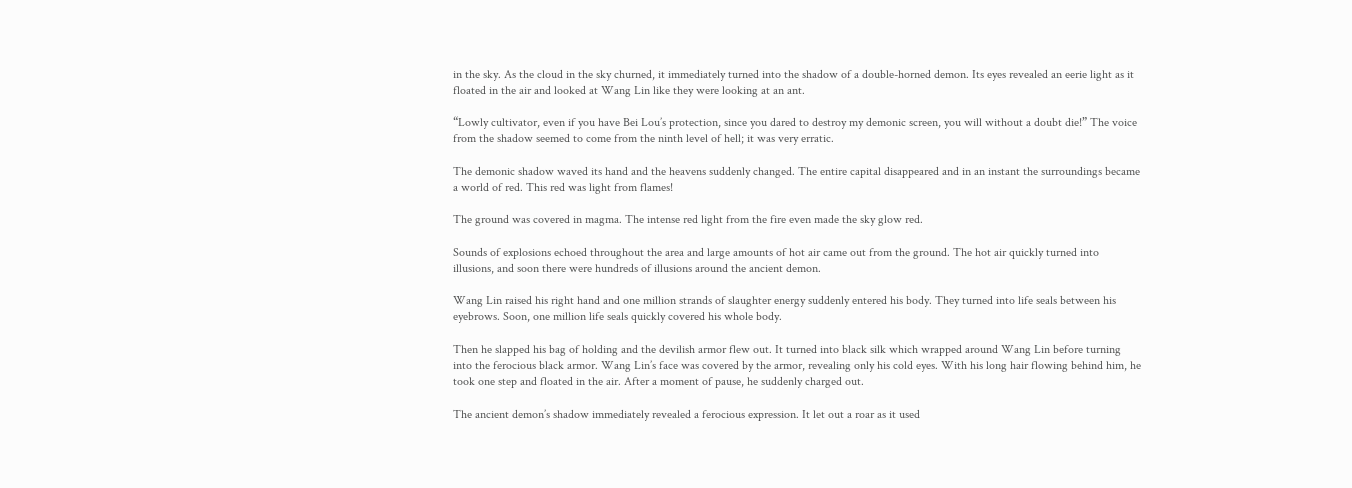in the sky. As the cloud in the sky churned, it immediately turned into the shadow of a double-horned demon. Its eyes revealed an eerie light as it floated in the air and looked at Wang Lin like they were looking at an ant.

“Lowly cultivator, even if you have Bei Lou’s protection, since you dared to destroy my demonic screen, you will without a doubt die!” The voice from the shadow seemed to come from the ninth level of hell; it was very erratic.

The demonic shadow waved its hand and the heavens suddenly changed. The entire capital disappeared and in an instant the surroundings became a world of red. This red was light from flames!

The ground was covered in magma. The intense red light from the fire even made the sky glow red.

Sounds of explosions echoed throughout the area and large amounts of hot air came out from the ground. The hot air quickly turned into illusions, and soon there were hundreds of illusions around the ancient demon.

Wang Lin raised his right hand and one million strands of slaughter energy suddenly entered his body. They turned into life seals between his eyebrows. Soon, one million life seals quickly covered his whole body.

Then he slapped his bag of holding and the devilish armor flew out. It turned into black silk which wrapped around Wang Lin before turning into the ferocious black armor. Wang Lin’s face was covered by the armor, revealing only his cold eyes. With his long hair flowing behind him, he took one step and floated in the air. After a moment of pause, he suddenly charged out.

The ancient demon’s shadow immediately revealed a ferocious expression. It let out a roar as it used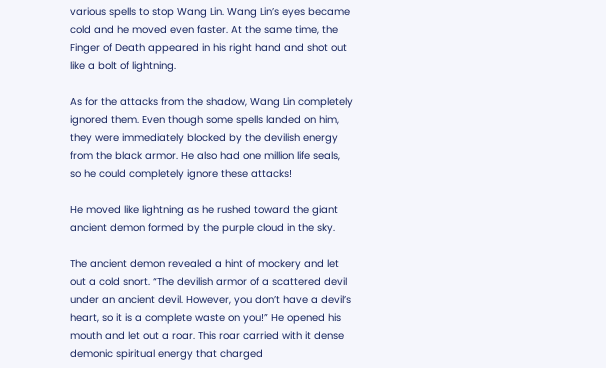various spells to stop Wang Lin. Wang Lin’s eyes became cold and he moved even faster. At the same time, the Finger of Death appeared in his right hand and shot out like a bolt of lightning.

As for the attacks from the shadow, Wang Lin completely ignored them. Even though some spells landed on him, they were immediately blocked by the devilish energy from the black armor. He also had one million life seals, so he could completely ignore these attacks!

He moved like lightning as he rushed toward the giant ancient demon formed by the purple cloud in the sky.

The ancient demon revealed a hint of mockery and let out a cold snort. “The devilish armor of a scattered devil under an ancient devil. However, you don’t have a devil’s heart, so it is a complete waste on you!” He opened his mouth and let out a roar. This roar carried with it dense demonic spiritual energy that charged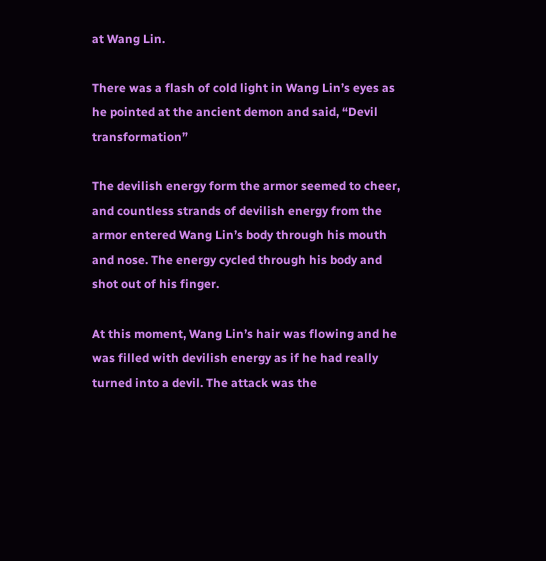at Wang Lin.

There was a flash of cold light in Wang Lin’s eyes as he pointed at the ancient demon and said, “Devil transformation”

The devilish energy form the armor seemed to cheer, and countless strands of devilish energy from the armor entered Wang Lin’s body through his mouth and nose. The energy cycled through his body and shot out of his finger.

At this moment, Wang Lin’s hair was flowing and he was filled with devilish energy as if he had really turned into a devil. The attack was the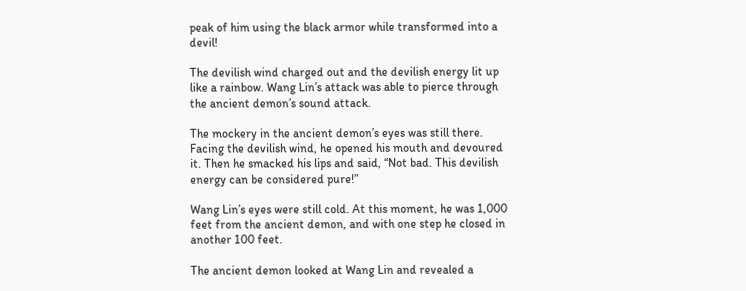peak of him using the black armor while transformed into a devil!

The devilish wind charged out and the devilish energy lit up like a rainbow. Wang Lin’s attack was able to pierce through the ancient demon’s sound attack.

The mockery in the ancient demon’s eyes was still there. Facing the devilish wind, he opened his mouth and devoured it. Then he smacked his lips and said, “Not bad. This devilish energy can be considered pure!”

Wang Lin’s eyes were still cold. At this moment, he was 1,000 feet from the ancient demon, and with one step he closed in another 100 feet.

The ancient demon looked at Wang Lin and revealed a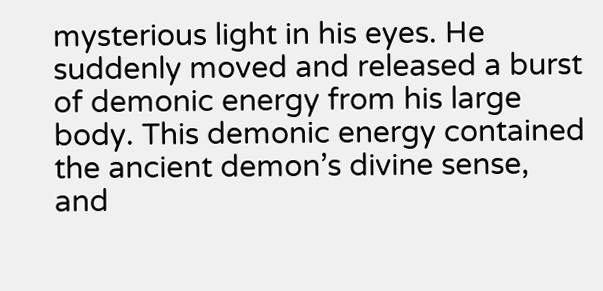mysterious light in his eyes. He suddenly moved and released a burst of demonic energy from his large body. This demonic energy contained the ancient demon’s divine sense, and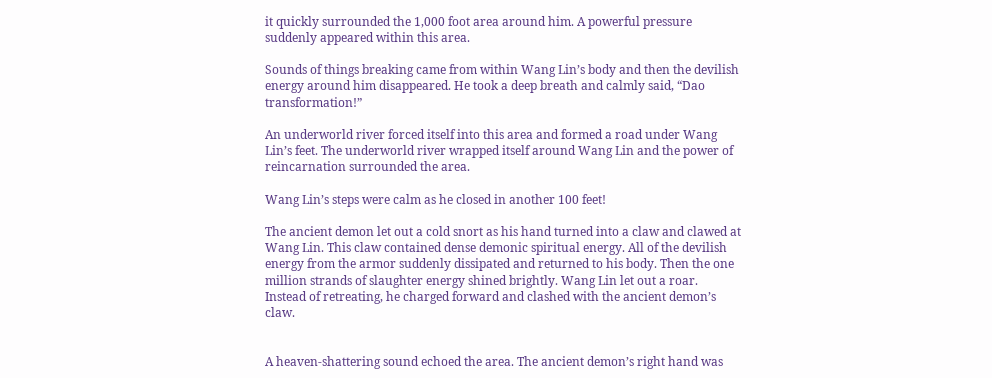it quickly surrounded the 1,000 foot area around him. A powerful pressure suddenly appeared within this area.

Sounds of things breaking came from within Wang Lin’s body and then the devilish energy around him disappeared. He took a deep breath and calmly said, “Dao transformation!”

An underworld river forced itself into this area and formed a road under Wang Lin’s feet. The underworld river wrapped itself around Wang Lin and the power of reincarnation surrounded the area.

Wang Lin’s steps were calm as he closed in another 100 feet!

The ancient demon let out a cold snort as his hand turned into a claw and clawed at Wang Lin. This claw contained dense demonic spiritual energy. All of the devilish energy from the armor suddenly dissipated and returned to his body. Then the one million strands of slaughter energy shined brightly. Wang Lin let out a roar. Instead of retreating, he charged forward and clashed with the ancient demon’s claw.


A heaven-shattering sound echoed the area. The ancient demon’s right hand was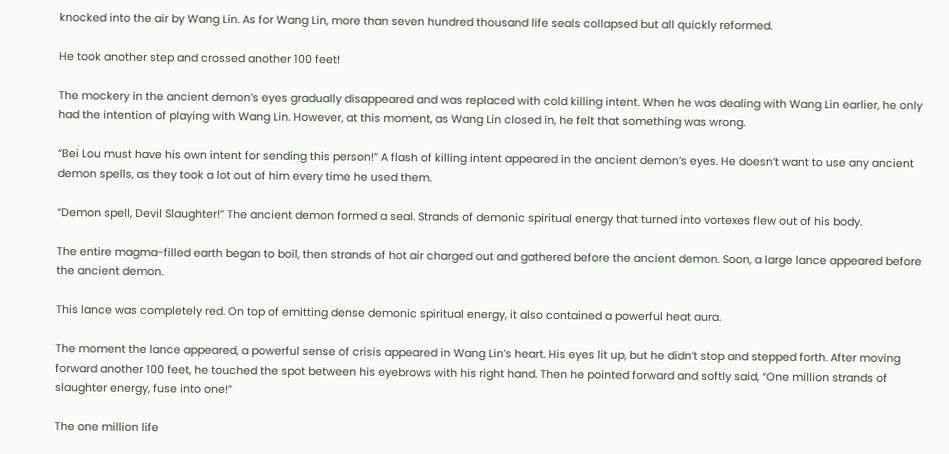knocked into the air by Wang Lin. As for Wang Lin, more than seven hundred thousand life seals collapsed but all quickly reformed.

He took another step and crossed another 100 feet!

The mockery in the ancient demon’s eyes gradually disappeared and was replaced with cold killing intent. When he was dealing with Wang Lin earlier, he only had the intention of playing with Wang Lin. However, at this moment, as Wang Lin closed in, he felt that something was wrong.

“Bei Lou must have his own intent for sending this person!” A flash of killing intent appeared in the ancient demon’s eyes. He doesn’t want to use any ancient demon spells, as they took a lot out of him every time he used them.

“Demon spell, Devil Slaughter!” The ancient demon formed a seal. Strands of demonic spiritual energy that turned into vortexes flew out of his body.

The entire magma-filled earth began to boil, then strands of hot air charged out and gathered before the ancient demon. Soon, a large lance appeared before the ancient demon.

This lance was completely red. On top of emitting dense demonic spiritual energy, it also contained a powerful heat aura.

The moment the lance appeared, a powerful sense of crisis appeared in Wang Lin’s heart. His eyes lit up, but he didn’t stop and stepped forth. After moving forward another 100 feet, he touched the spot between his eyebrows with his right hand. Then he pointed forward and softly said, “One million strands of slaughter energy, fuse into one!”

The one million life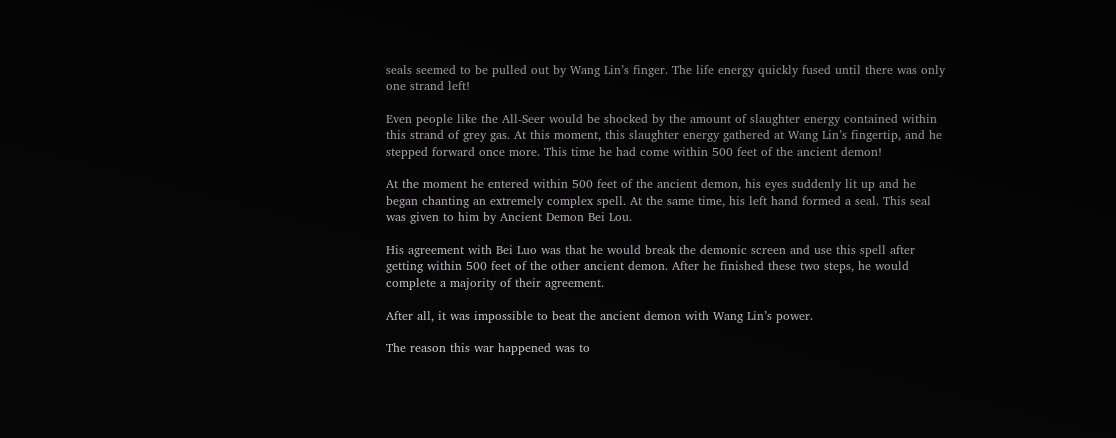seals seemed to be pulled out by Wang Lin’s finger. The life energy quickly fused until there was only one strand left!

Even people like the All-Seer would be shocked by the amount of slaughter energy contained within this strand of grey gas. At this moment, this slaughter energy gathered at Wang Lin’s fingertip, and he stepped forward once more. This time he had come within 500 feet of the ancient demon!

At the moment he entered within 500 feet of the ancient demon, his eyes suddenly lit up and he began chanting an extremely complex spell. At the same time, his left hand formed a seal. This seal was given to him by Ancient Demon Bei Lou.

His agreement with Bei Luo was that he would break the demonic screen and use this spell after getting within 500 feet of the other ancient demon. After he finished these two steps, he would complete a majority of their agreement.

After all, it was impossible to beat the ancient demon with Wang Lin’s power.

The reason this war happened was to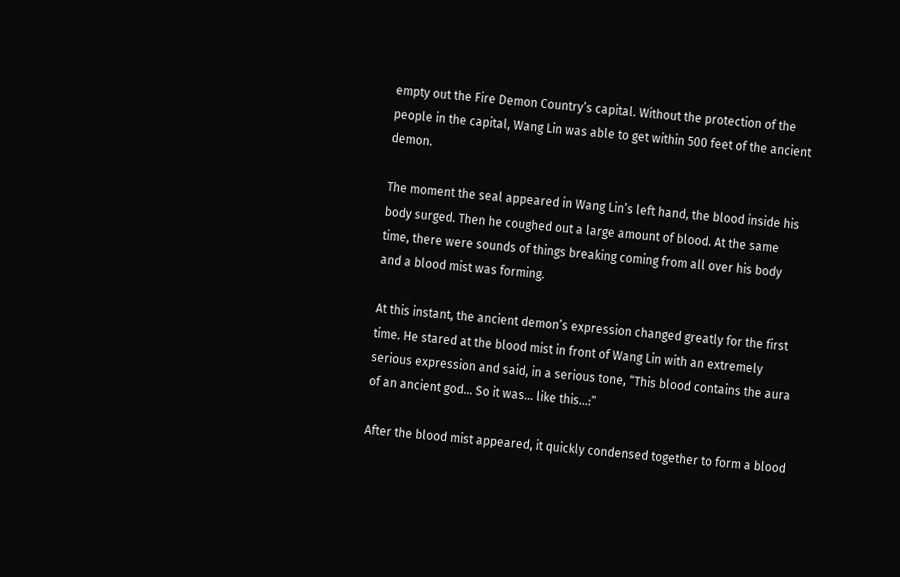empty out the Fire Demon Country’s capital. Without the protection of the people in the capital, Wang Lin was able to get within 500 feet of the ancient demon.

The moment the seal appeared in Wang Lin’s left hand, the blood inside his body surged. Then he coughed out a large amount of blood. At the same time, there were sounds of things breaking coming from all over his body and a blood mist was forming.

At this instant, the ancient demon’s expression changed greatly for the first time. He stared at the blood mist in front of Wang Lin with an extremely serious expression and said, in a serious tone, “This blood contains the aura of an ancient god… So it was… like this…:”

After the blood mist appeared, it quickly condensed together to form a blood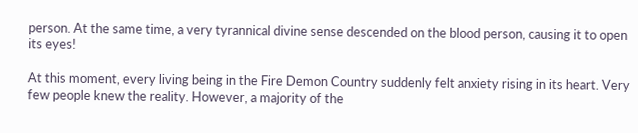person. At the same time, a very tyrannical divine sense descended on the blood person, causing it to open its eyes!

At this moment, every living being in the Fire Demon Country suddenly felt anxiety rising in its heart. Very few people knew the reality. However, a majority of the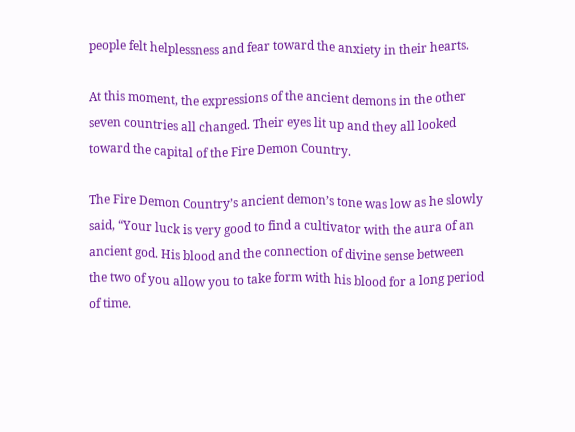people felt helplessness and fear toward the anxiety in their hearts.

At this moment, the expressions of the ancient demons in the other seven countries all changed. Their eyes lit up and they all looked toward the capital of the Fire Demon Country.

The Fire Demon Country’s ancient demon’s tone was low as he slowly said, “Your luck is very good to find a cultivator with the aura of an ancient god. His blood and the connection of divine sense between the two of you allow you to take form with his blood for a long period of time.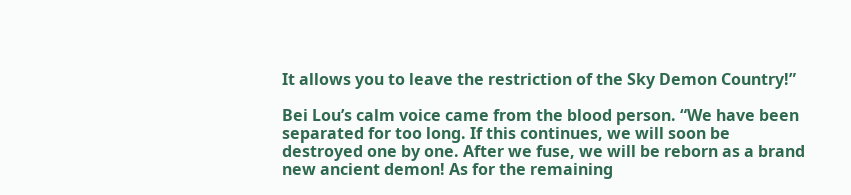It allows you to leave the restriction of the Sky Demon Country!”

Bei Lou’s calm voice came from the blood person. “We have been separated for too long. If this continues, we will soon be destroyed one by one. After we fuse, we will be reborn as a brand new ancient demon! As for the remaining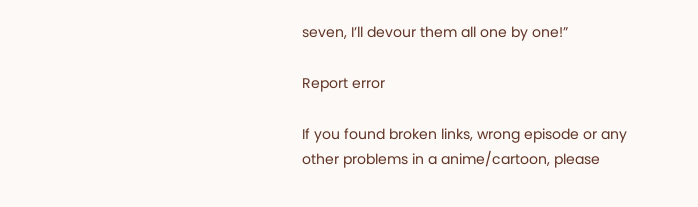seven, I’ll devour them all one by one!”

Report error

If you found broken links, wrong episode or any other problems in a anime/cartoon, please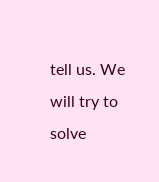tell us. We will try to solve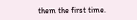them the first time.